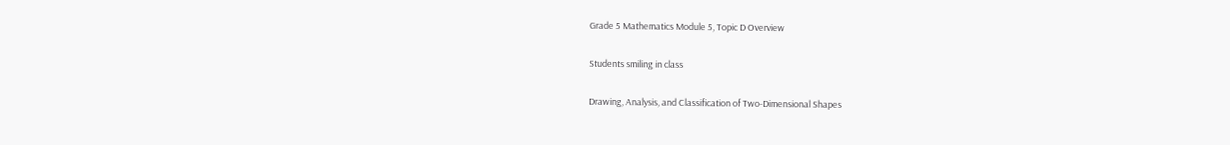Grade 5 Mathematics Module 5, Topic D Overview

Students smiling in class

Drawing, Analysis, and Classification of Two-Dimensional Shapes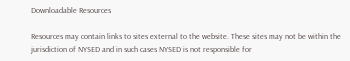Downloadable Resources

Resources may contain links to sites external to the website. These sites may not be within the jurisdiction of NYSED and in such cases NYSED is not responsible for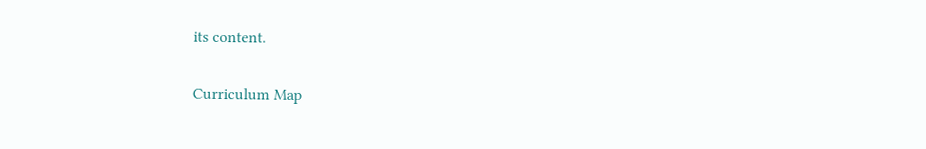its content.

Curriculum Map